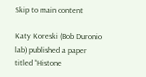Skip to main content

Katy Koreski (Bob Duronio lab) published a paper titled “Histone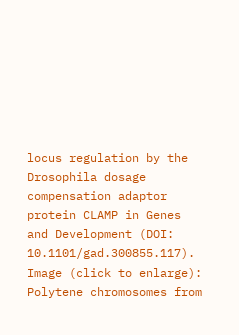locus regulation by the Drosophila dosage compensation adaptor protein CLAMP in Genes and Development (DOI: 10.1101/gad.300855.117). Image (click to enlarge): Polytene chromosomes from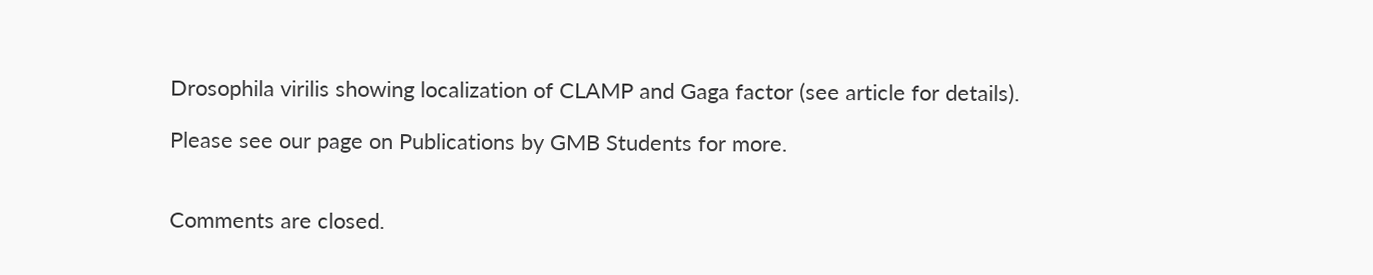Drosophila virilis showing localization of CLAMP and Gaga factor (see article for details).

Please see our page on Publications by GMB Students for more.


Comments are closed.